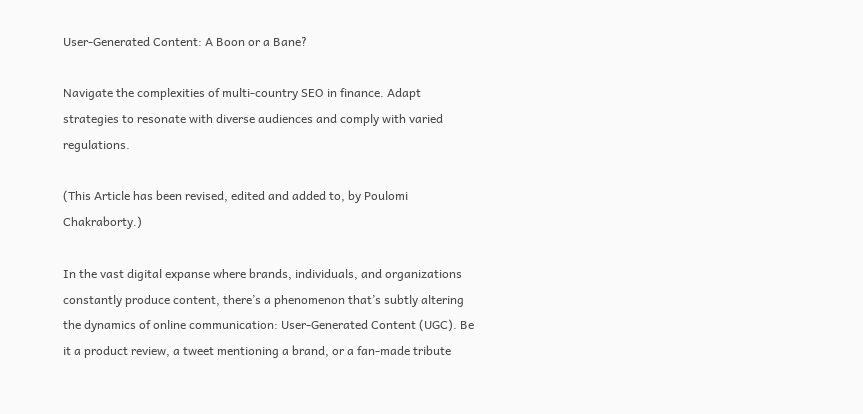User-Generated Content: A Boon or a Bane?

Navigate the complexities of multi-country SEO in finance. Adapt strategies to resonate with diverse audiences and comply with varied regulations.

(This Article has been revised, edited and added to, by Poulomi Chakraborty.)

In the vast digital expanse where brands, individuals, and organizations constantly produce content, there’s a phenomenon that’s subtly altering the dynamics of online communication: User-Generated Content (UGC). Be it a product review, a tweet mentioning a brand, or a fan-made tribute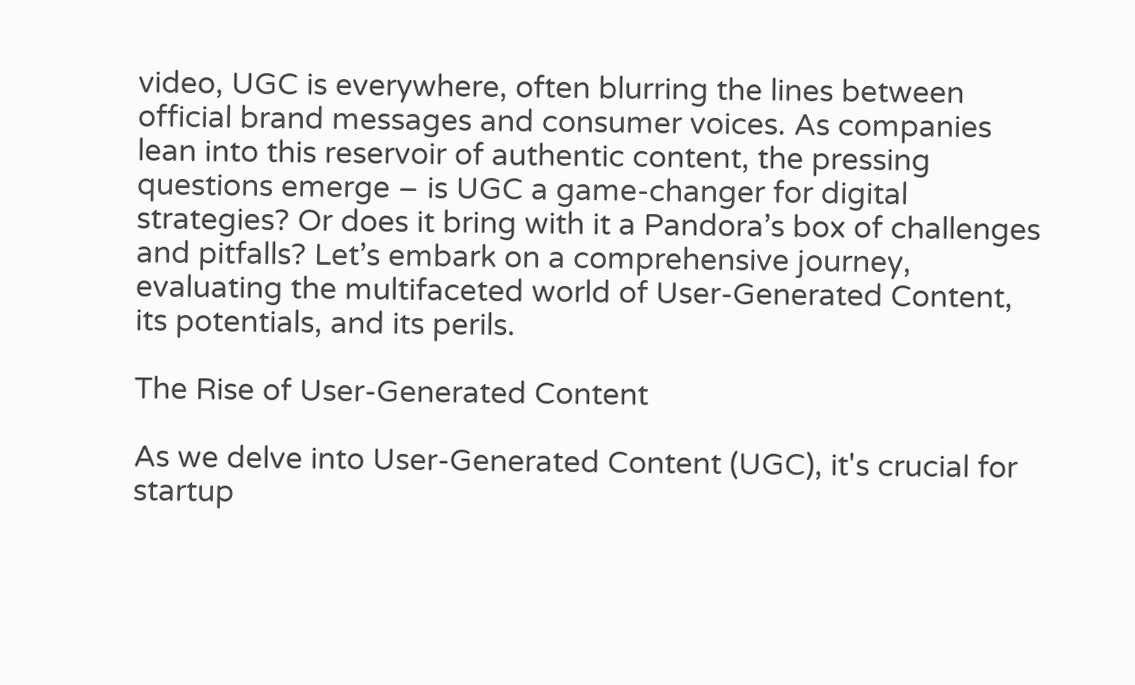video, UGC is everywhere, often blurring the lines between official brand messages and consumer voices. As companies lean into this reservoir of authentic content, the pressing questions emerge – is UGC a game-changer for digital strategies? Or does it bring with it a Pandora’s box of challenges and pitfalls? Let’s embark on a comprehensive journey, evaluating the multifaceted world of User-Generated Content, its potentials, and its perils.

The Rise of User-Generated Content

As we delve into User-Generated Content (UGC), it's crucial for startup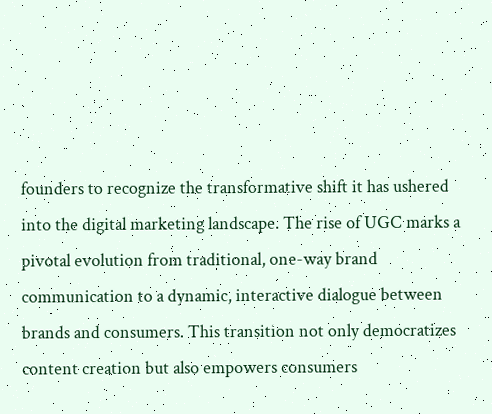founders to recognize the transformative shift it has ushered into the digital marketing landscape. The rise of UGC marks a pivotal evolution from traditional, one-way brand communication to a dynamic, interactive dialogue between brands and consumers. This transition not only democratizes content creation but also empowers consumers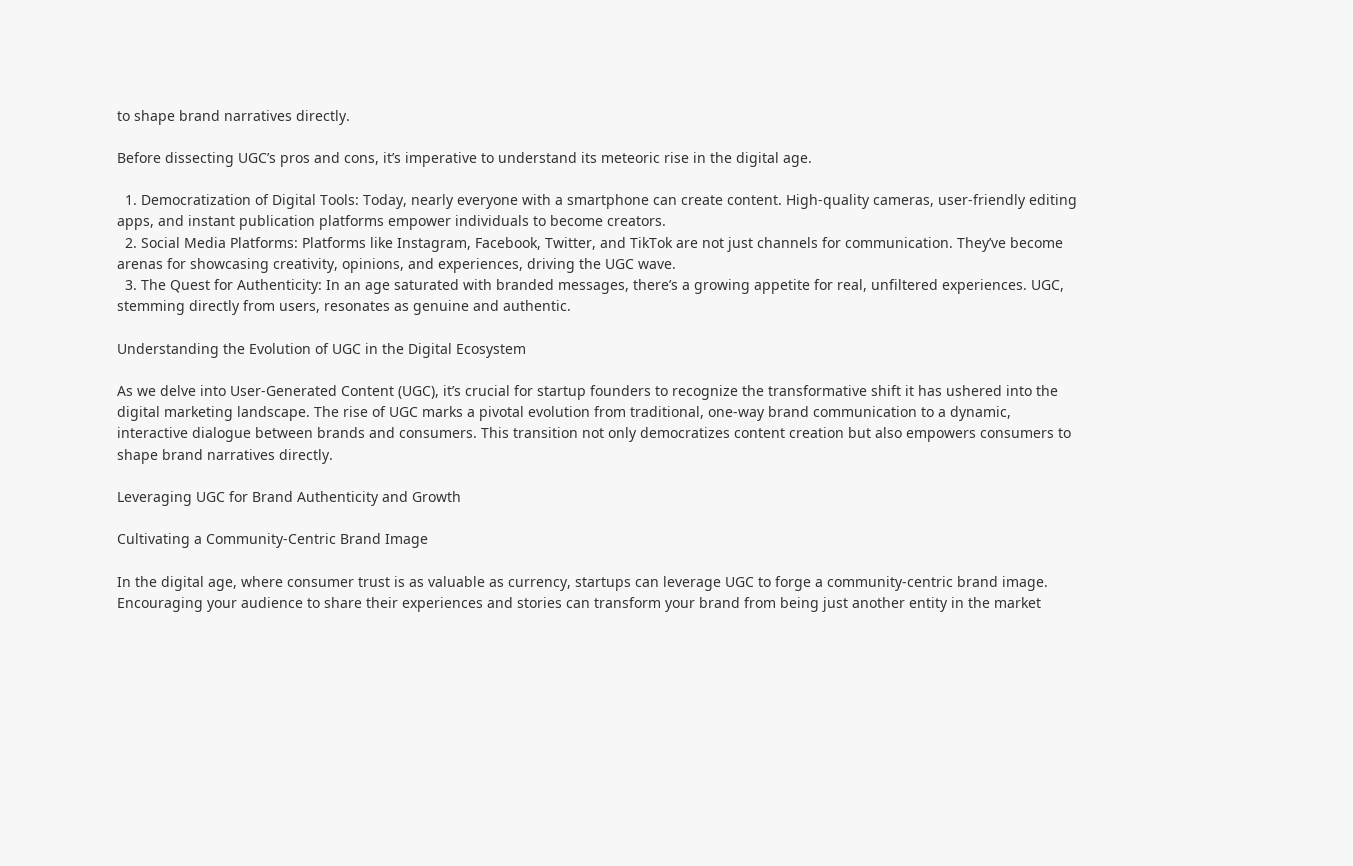to shape brand narratives directly.

Before dissecting UGC’s pros and cons, it’s imperative to understand its meteoric rise in the digital age.

  1. Democratization of Digital Tools: Today, nearly everyone with a smartphone can create content. High-quality cameras, user-friendly editing apps, and instant publication platforms empower individuals to become creators.
  2. Social Media Platforms: Platforms like Instagram, Facebook, Twitter, and TikTok are not just channels for communication. They’ve become arenas for showcasing creativity, opinions, and experiences, driving the UGC wave.
  3. The Quest for Authenticity: In an age saturated with branded messages, there’s a growing appetite for real, unfiltered experiences. UGC, stemming directly from users, resonates as genuine and authentic.

Understanding the Evolution of UGC in the Digital Ecosystem

As we delve into User-Generated Content (UGC), it’s crucial for startup founders to recognize the transformative shift it has ushered into the digital marketing landscape. The rise of UGC marks a pivotal evolution from traditional, one-way brand communication to a dynamic, interactive dialogue between brands and consumers. This transition not only democratizes content creation but also empowers consumers to shape brand narratives directly.

Leveraging UGC for Brand Authenticity and Growth

Cultivating a Community-Centric Brand Image

In the digital age, where consumer trust is as valuable as currency, startups can leverage UGC to forge a community-centric brand image. Encouraging your audience to share their experiences and stories can transform your brand from being just another entity in the market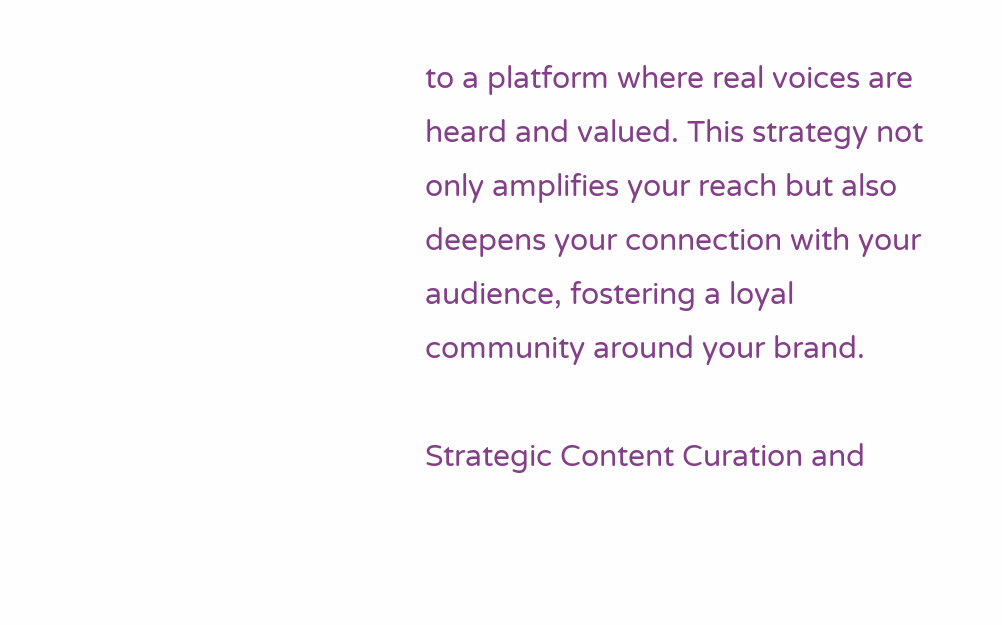to a platform where real voices are heard and valued. This strategy not only amplifies your reach but also deepens your connection with your audience, fostering a loyal community around your brand.

Strategic Content Curation and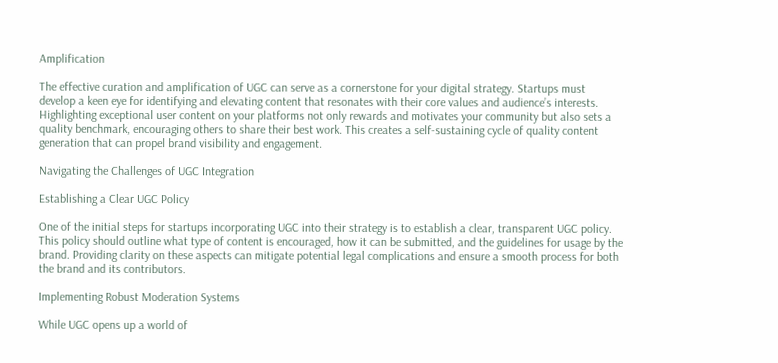Amplification

The effective curation and amplification of UGC can serve as a cornerstone for your digital strategy. Startups must develop a keen eye for identifying and elevating content that resonates with their core values and audience’s interests. Highlighting exceptional user content on your platforms not only rewards and motivates your community but also sets a quality benchmark, encouraging others to share their best work. This creates a self-sustaining cycle of quality content generation that can propel brand visibility and engagement.

Navigating the Challenges of UGC Integration

Establishing a Clear UGC Policy

One of the initial steps for startups incorporating UGC into their strategy is to establish a clear, transparent UGC policy. This policy should outline what type of content is encouraged, how it can be submitted, and the guidelines for usage by the brand. Providing clarity on these aspects can mitigate potential legal complications and ensure a smooth process for both the brand and its contributors.

Implementing Robust Moderation Systems

While UGC opens up a world of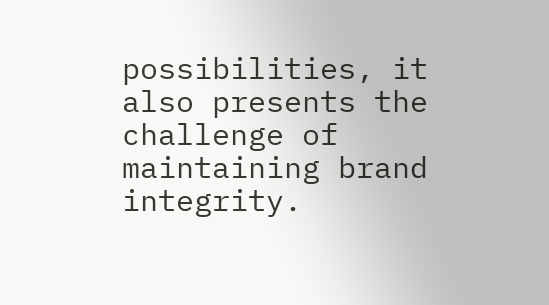possibilities, it also presents the challenge of maintaining brand integrity.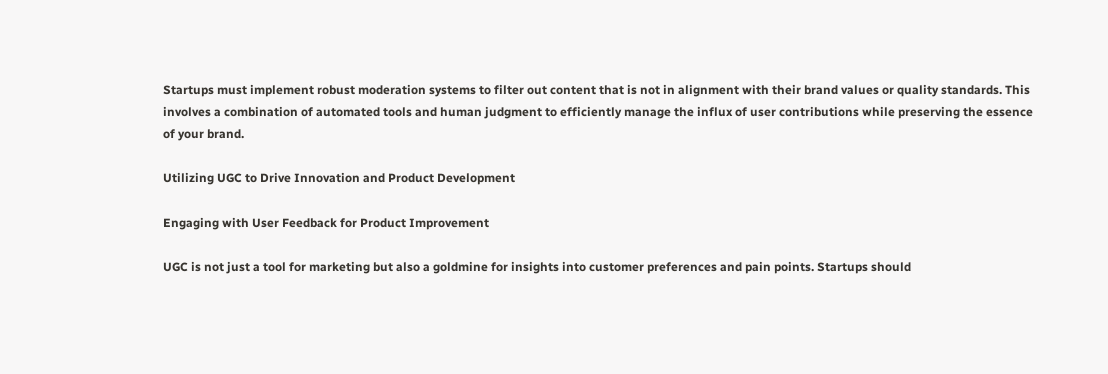Startups must implement robust moderation systems to filter out content that is not in alignment with their brand values or quality standards. This involves a combination of automated tools and human judgment to efficiently manage the influx of user contributions while preserving the essence of your brand.

Utilizing UGC to Drive Innovation and Product Development

Engaging with User Feedback for Product Improvement

UGC is not just a tool for marketing but also a goldmine for insights into customer preferences and pain points. Startups should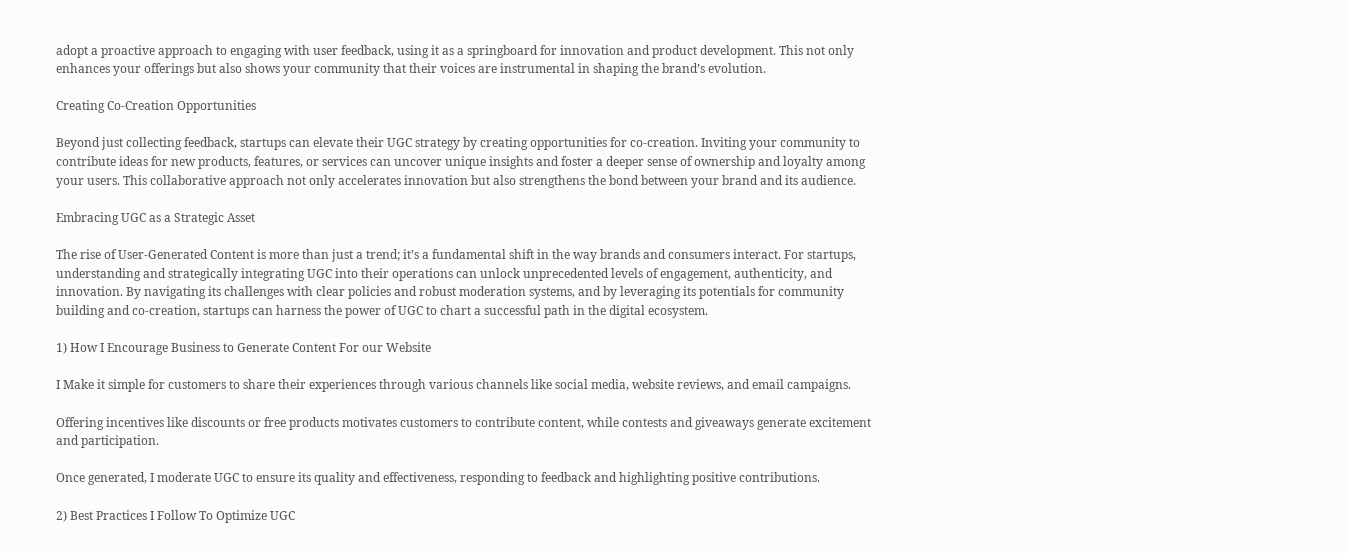adopt a proactive approach to engaging with user feedback, using it as a springboard for innovation and product development. This not only enhances your offerings but also shows your community that their voices are instrumental in shaping the brand’s evolution.

Creating Co-Creation Opportunities

Beyond just collecting feedback, startups can elevate their UGC strategy by creating opportunities for co-creation. Inviting your community to contribute ideas for new products, features, or services can uncover unique insights and foster a deeper sense of ownership and loyalty among your users. This collaborative approach not only accelerates innovation but also strengthens the bond between your brand and its audience.

Embracing UGC as a Strategic Asset

The rise of User-Generated Content is more than just a trend; it’s a fundamental shift in the way brands and consumers interact. For startups, understanding and strategically integrating UGC into their operations can unlock unprecedented levels of engagement, authenticity, and innovation. By navigating its challenges with clear policies and robust moderation systems, and by leveraging its potentials for community building and co-creation, startups can harness the power of UGC to chart a successful path in the digital ecosystem.

1) How I Encourage Business to Generate Content For our Website

I Make it simple for customers to share their experiences through various channels like social media, website reviews, and email campaigns.

Offering incentives like discounts or free products motivates customers to contribute content, while contests and giveaways generate excitement and participation.

Once generated, I moderate UGC to ensure its quality and effectiveness, responding to feedback and highlighting positive contributions.

2) Best Practices I Follow To Optimize UGC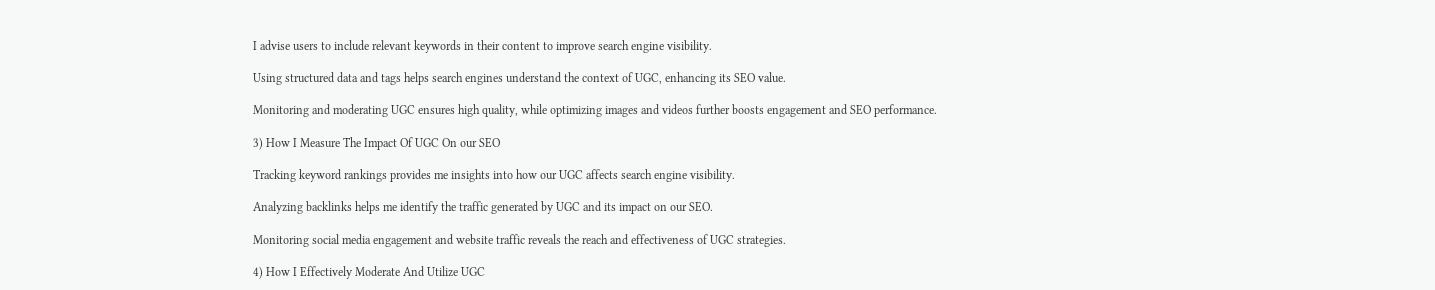I advise users to include relevant keywords in their content to improve search engine visibility.

Using structured data and tags helps search engines understand the context of UGC, enhancing its SEO value.

Monitoring and moderating UGC ensures high quality, while optimizing images and videos further boosts engagement and SEO performance.

3) How I Measure The Impact Of UGC On our SEO

Tracking keyword rankings provides me insights into how our UGC affects search engine visibility.

Analyzing backlinks helps me identify the traffic generated by UGC and its impact on our SEO.

Monitoring social media engagement and website traffic reveals the reach and effectiveness of UGC strategies.

4) How I Effectively Moderate And Utilize UGC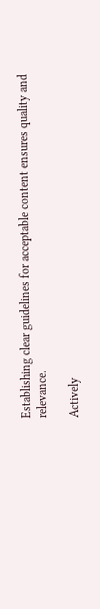Establishing clear guidelines for acceptable content ensures quality and relevance.

Actively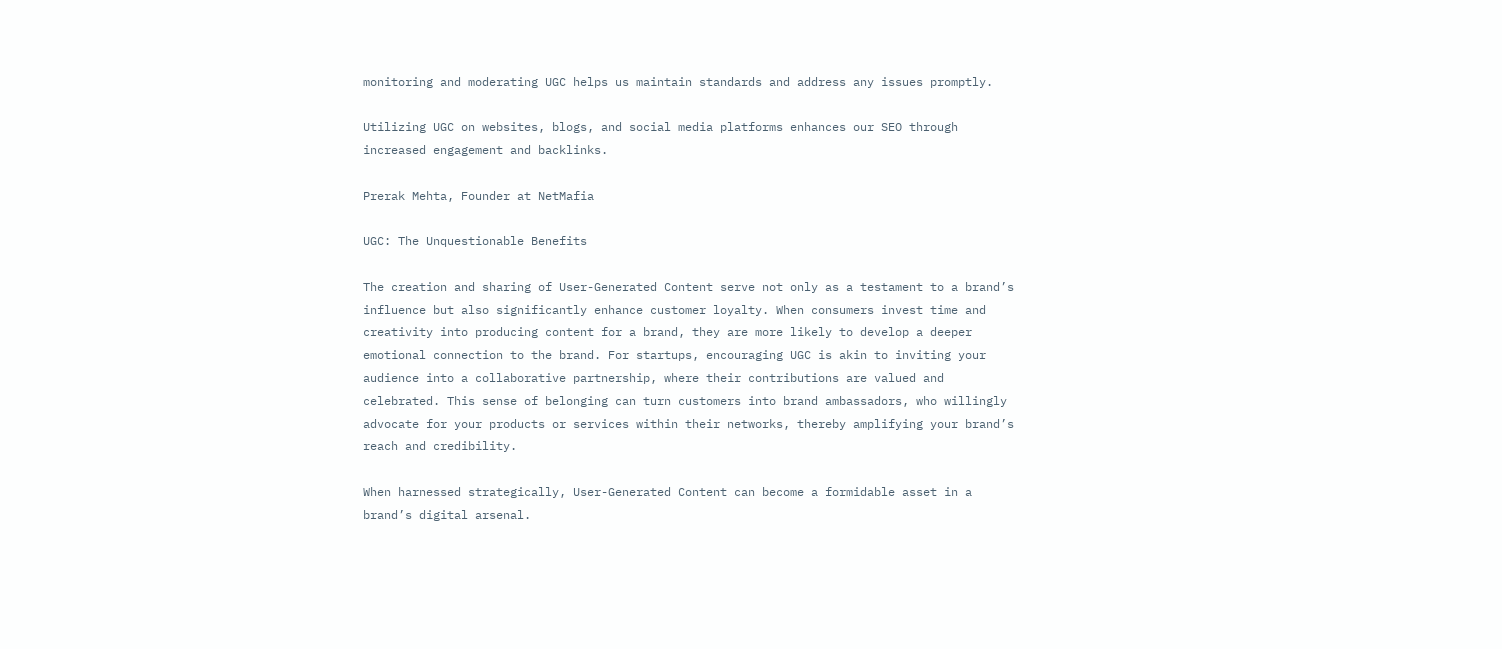monitoring and moderating UGC helps us maintain standards and address any issues promptly.

Utilizing UGC on websites, blogs, and social media platforms enhances our SEO through increased engagement and backlinks.

Prerak Mehta, Founder at NetMafia

UGC: The Unquestionable Benefits

The creation and sharing of User-Generated Content serve not only as a testament to a brand’s influence but also significantly enhance customer loyalty. When consumers invest time and creativity into producing content for a brand, they are more likely to develop a deeper emotional connection to the brand. For startups, encouraging UGC is akin to inviting your audience into a collaborative partnership, where their contributions are valued and celebrated. This sense of belonging can turn customers into brand ambassadors, who willingly advocate for your products or services within their networks, thereby amplifying your brand’s reach and credibility.

When harnessed strategically, User-Generated Content can become a formidable asset in a brand’s digital arsenal.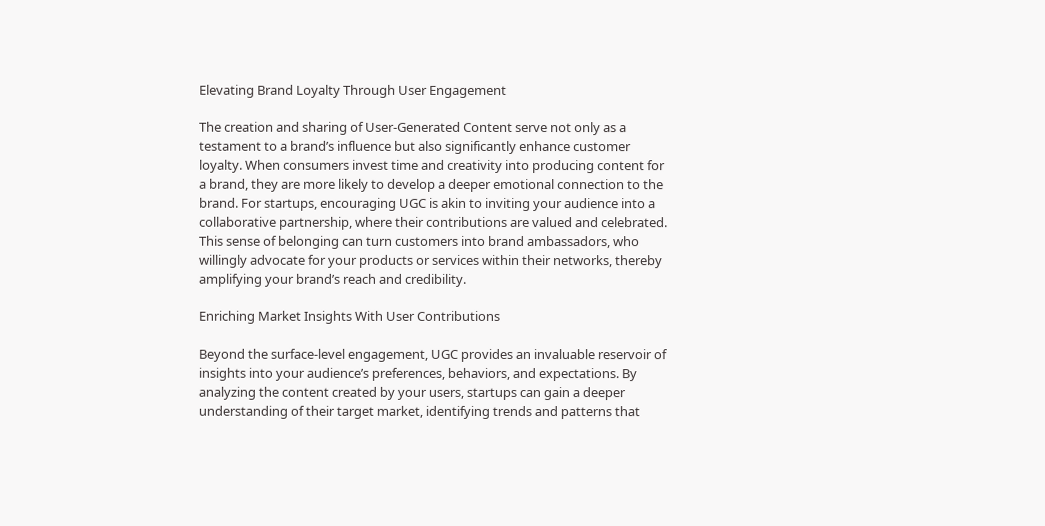Elevating Brand Loyalty Through User Engagement

The creation and sharing of User-Generated Content serve not only as a testament to a brand’s influence but also significantly enhance customer loyalty. When consumers invest time and creativity into producing content for a brand, they are more likely to develop a deeper emotional connection to the brand. For startups, encouraging UGC is akin to inviting your audience into a collaborative partnership, where their contributions are valued and celebrated. This sense of belonging can turn customers into brand ambassadors, who willingly advocate for your products or services within their networks, thereby amplifying your brand’s reach and credibility.

Enriching Market Insights With User Contributions

Beyond the surface-level engagement, UGC provides an invaluable reservoir of insights into your audience’s preferences, behaviors, and expectations. By analyzing the content created by your users, startups can gain a deeper understanding of their target market, identifying trends and patterns that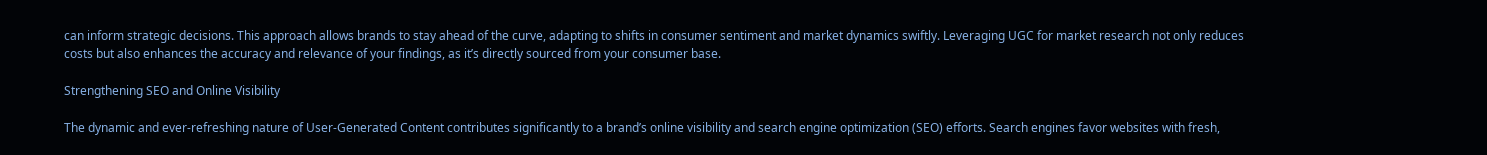can inform strategic decisions. This approach allows brands to stay ahead of the curve, adapting to shifts in consumer sentiment and market dynamics swiftly. Leveraging UGC for market research not only reduces costs but also enhances the accuracy and relevance of your findings, as it’s directly sourced from your consumer base.

Strengthening SEO and Online Visibility

The dynamic and ever-refreshing nature of User-Generated Content contributes significantly to a brand’s online visibility and search engine optimization (SEO) efforts. Search engines favor websites with fresh,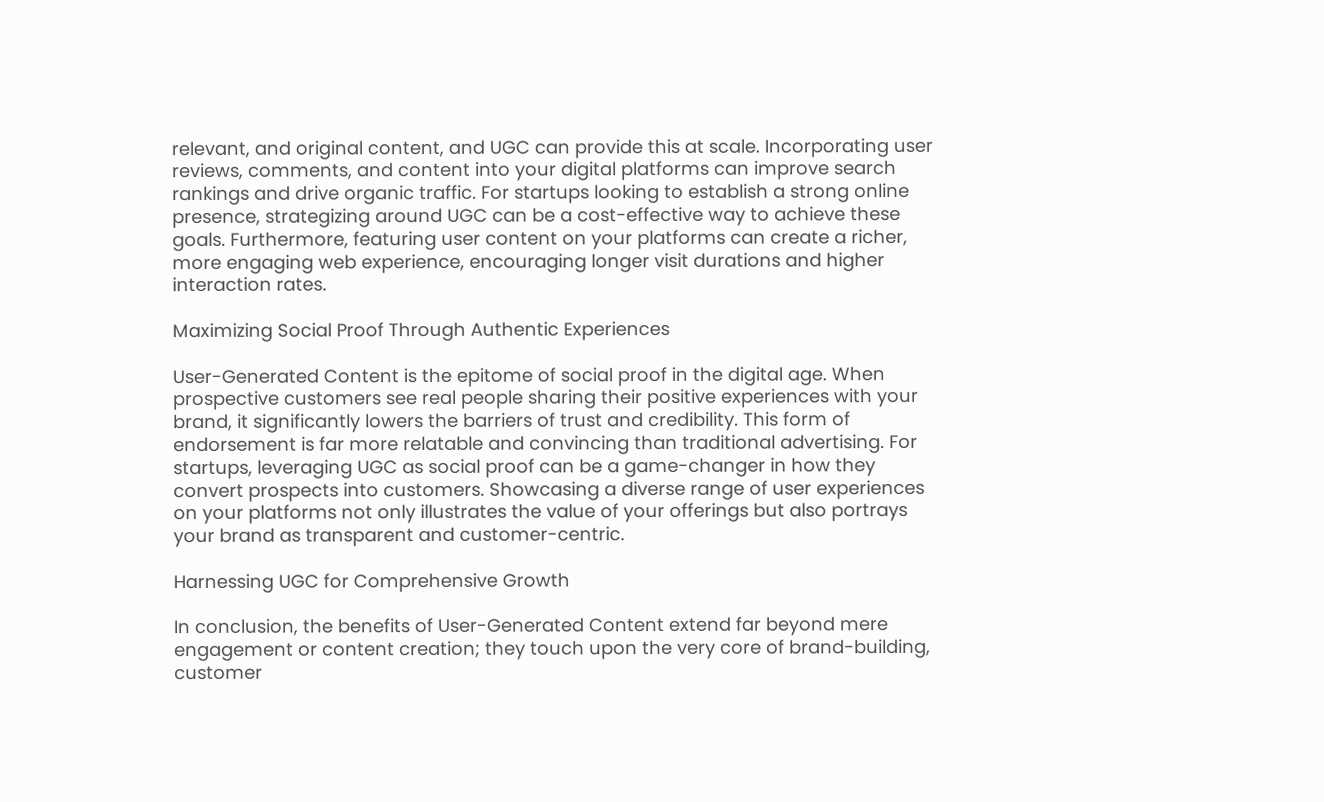relevant, and original content, and UGC can provide this at scale. Incorporating user reviews, comments, and content into your digital platforms can improve search rankings and drive organic traffic. For startups looking to establish a strong online presence, strategizing around UGC can be a cost-effective way to achieve these goals. Furthermore, featuring user content on your platforms can create a richer, more engaging web experience, encouraging longer visit durations and higher interaction rates.

Maximizing Social Proof Through Authentic Experiences

User-Generated Content is the epitome of social proof in the digital age. When prospective customers see real people sharing their positive experiences with your brand, it significantly lowers the barriers of trust and credibility. This form of endorsement is far more relatable and convincing than traditional advertising. For startups, leveraging UGC as social proof can be a game-changer in how they convert prospects into customers. Showcasing a diverse range of user experiences on your platforms not only illustrates the value of your offerings but also portrays your brand as transparent and customer-centric.

Harnessing UGC for Comprehensive Growth

In conclusion, the benefits of User-Generated Content extend far beyond mere engagement or content creation; they touch upon the very core of brand-building, customer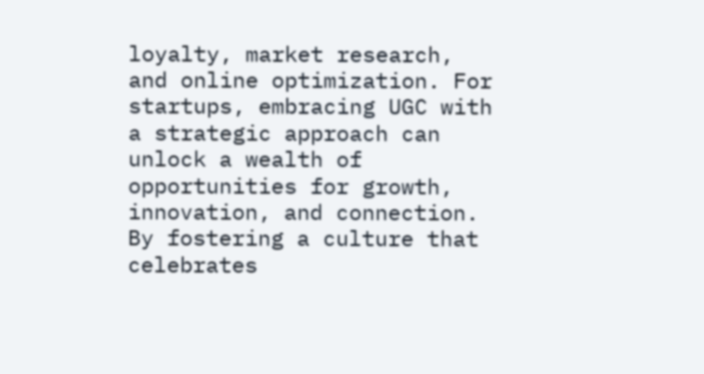loyalty, market research, and online optimization. For startups, embracing UGC with a strategic approach can unlock a wealth of opportunities for growth, innovation, and connection. By fostering a culture that celebrates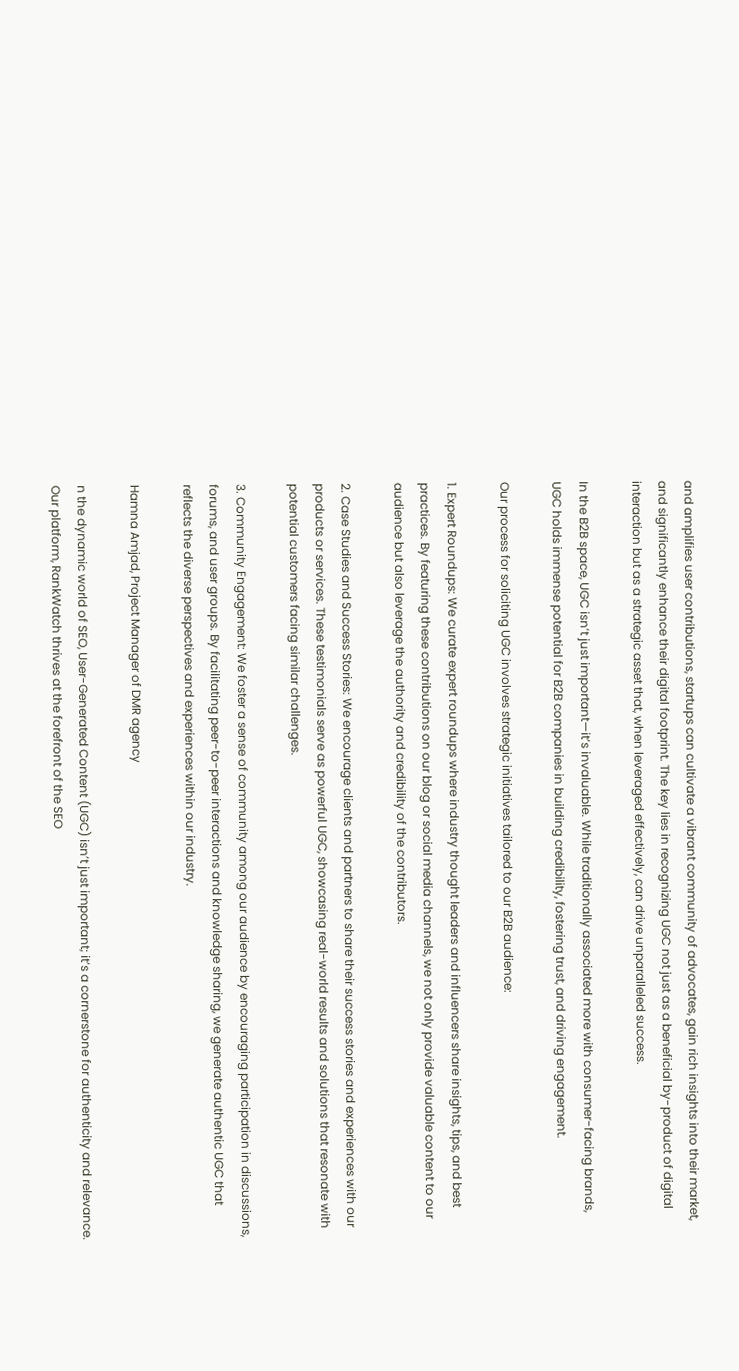and amplifies user contributions, startups can cultivate a vibrant community of advocates, gain rich insights into their market, and significantly enhance their digital footprint. The key lies in recognizing UGC not just as a beneficial by-product of digital interaction but as a strategic asset that, when leveraged effectively, can drive unparalleled success.

In the B2B space, UGC isn’t just important—it’s invaluable. While traditionally associated more with consumer-facing brands, UGC holds immense potential for B2B companies in building credibility, fostering trust, and driving engagement.

Our process for soliciting UGC involves strategic initiatives tailored to our B2B audience:

1. Expert Roundups: We curate expert roundups where industry thought leaders and influencers share insights, tips, and best practices. By featuring these contributions on our blog or social media channels, we not only provide valuable content to our audience but also leverage the authority and credibility of the contributors.

2. Case Studies and Success Stories: We encourage clients and partners to share their success stories and experiences with our products or services. These testimonials serve as powerful UGC, showcasing real-world results and solutions that resonate with potential customers facing similar challenges.

3. Community Engagement: We foster a sense of community among our audience by encouraging participation in discussions, forums, and user groups. By facilitating peer-to-peer interactions and knowledge sharing, we generate authentic UGC that reflects the diverse perspectives and experiences within our industry.

Hamna Amjad, Project Manager of DMR agency

n the dynamic world of SEO, User-Generated Content (UGC) isn’t just important; it’s a cornerstone for authenticity and relevance. Our platform, RankWatch thrives at the forefront of the SEO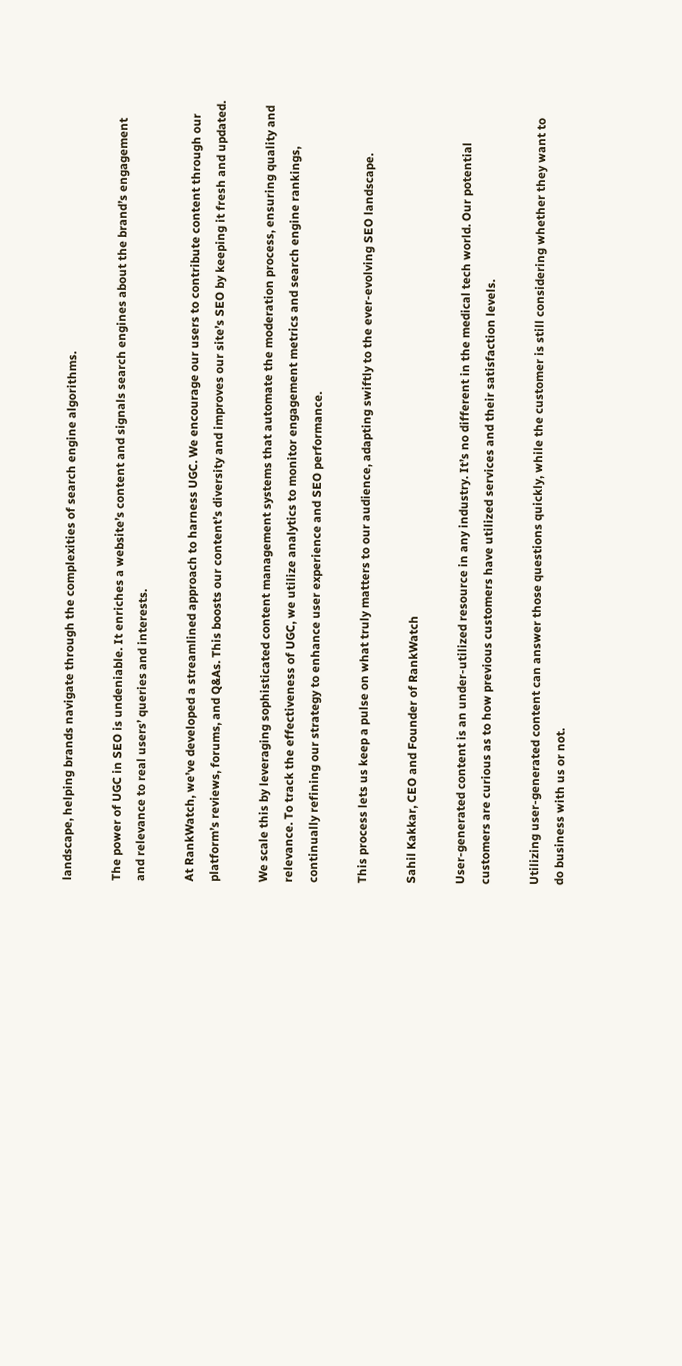landscape, helping brands navigate through the complexities of search engine algorithms.

The power of UGC in SEO is undeniable. It enriches a website’s content and signals search engines about the brand’s engagement and relevance to real users’ queries and interests.

At RankWatch, we’ve developed a streamlined approach to harness UGC. We encourage our users to contribute content through our platform’s reviews, forums, and Q&As. This boosts our content’s diversity and improves our site’s SEO by keeping it fresh and updated.

We scale this by leveraging sophisticated content management systems that automate the moderation process, ensuring quality and relevance. To track the effectiveness of UGC, we utilize analytics to monitor engagement metrics and search engine rankings, continually refining our strategy to enhance user experience and SEO performance.

This process lets us keep a pulse on what truly matters to our audience, adapting swiftly to the ever-evolving SEO landscape.

Sahil Kakkar, CEO and Founder of RankWatch

User-generated content is an under-utilized resource in any industry. It’s no different in the medical tech world. Our potential customers are curious as to how previous customers have utilized services and their satisfaction levels.

Utilizing user-generated content can answer those questions quickly, while the customer is still considering whether they want to do business with us or not.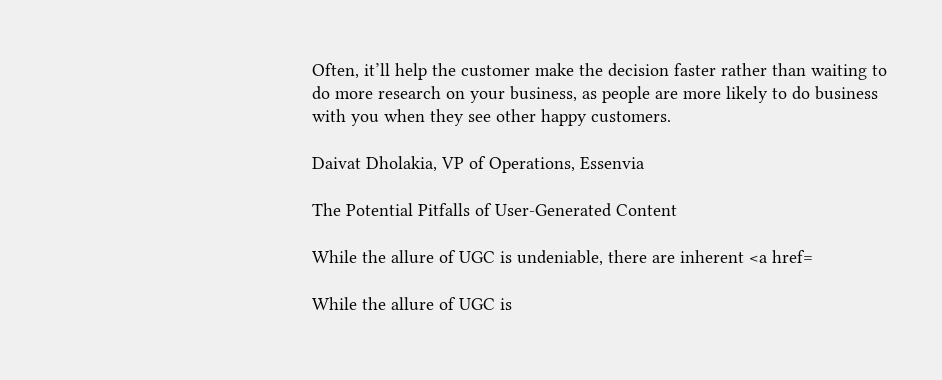Often, it’ll help the customer make the decision faster rather than waiting to do more research on your business, as people are more likely to do business with you when they see other happy customers.

Daivat Dholakia, VP of Operations, Essenvia

The Potential Pitfalls of User-Generated Content

While the allure of UGC is undeniable, there are inherent <a href=

While the allure of UGC is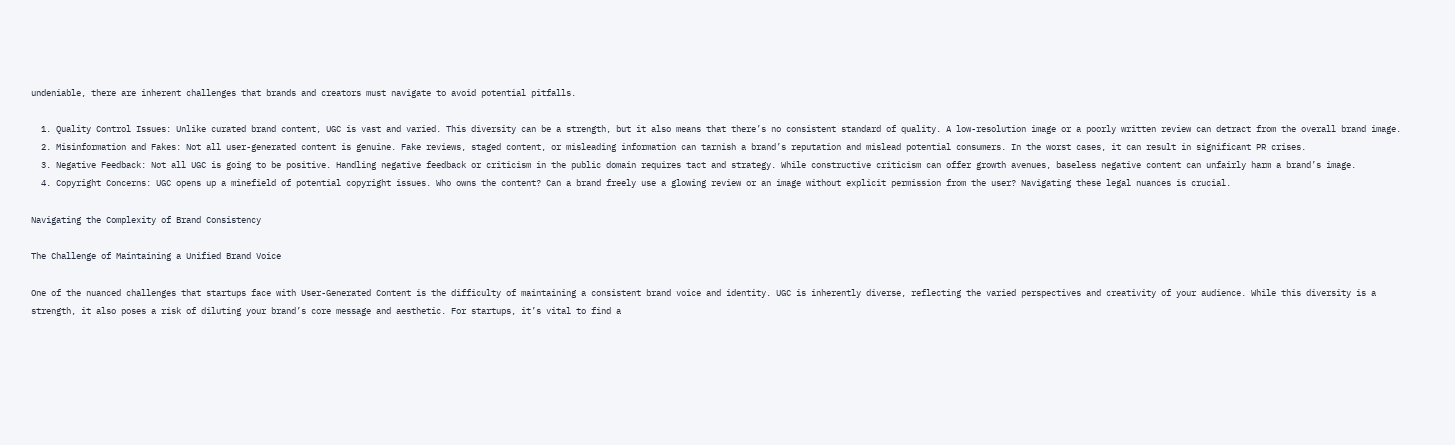undeniable, there are inherent challenges that brands and creators must navigate to avoid potential pitfalls.

  1. Quality Control Issues: Unlike curated brand content, UGC is vast and varied. This diversity can be a strength, but it also means that there’s no consistent standard of quality. A low-resolution image or a poorly written review can detract from the overall brand image.
  2. Misinformation and Fakes: Not all user-generated content is genuine. Fake reviews, staged content, or misleading information can tarnish a brand’s reputation and mislead potential consumers. In the worst cases, it can result in significant PR crises.
  3. Negative Feedback: Not all UGC is going to be positive. Handling negative feedback or criticism in the public domain requires tact and strategy. While constructive criticism can offer growth avenues, baseless negative content can unfairly harm a brand’s image.
  4. Copyright Concerns: UGC opens up a minefield of potential copyright issues. Who owns the content? Can a brand freely use a glowing review or an image without explicit permission from the user? Navigating these legal nuances is crucial.

Navigating the Complexity of Brand Consistency

The Challenge of Maintaining a Unified Brand Voice

One of the nuanced challenges that startups face with User-Generated Content is the difficulty of maintaining a consistent brand voice and identity. UGC is inherently diverse, reflecting the varied perspectives and creativity of your audience. While this diversity is a strength, it also poses a risk of diluting your brand’s core message and aesthetic. For startups, it’s vital to find a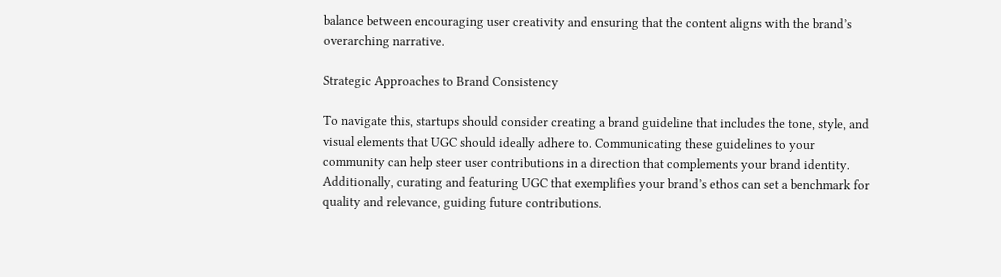balance between encouraging user creativity and ensuring that the content aligns with the brand’s overarching narrative.

Strategic Approaches to Brand Consistency

To navigate this, startups should consider creating a brand guideline that includes the tone, style, and visual elements that UGC should ideally adhere to. Communicating these guidelines to your community can help steer user contributions in a direction that complements your brand identity. Additionally, curating and featuring UGC that exemplifies your brand’s ethos can set a benchmark for quality and relevance, guiding future contributions.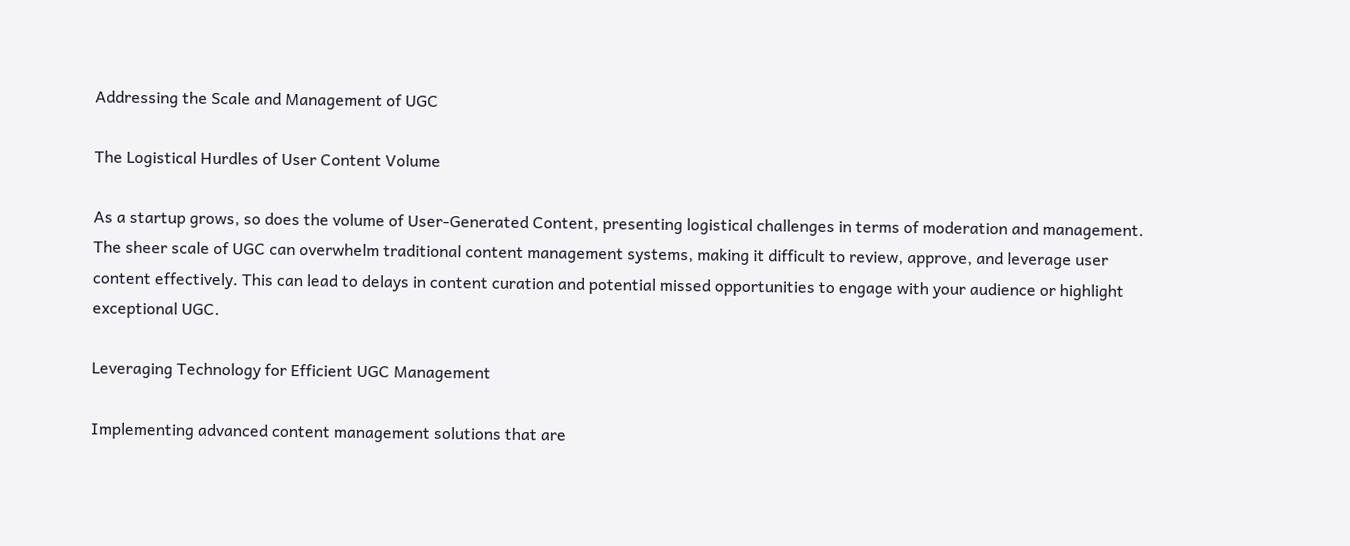Addressing the Scale and Management of UGC

The Logistical Hurdles of User Content Volume

As a startup grows, so does the volume of User-Generated Content, presenting logistical challenges in terms of moderation and management. The sheer scale of UGC can overwhelm traditional content management systems, making it difficult to review, approve, and leverage user content effectively. This can lead to delays in content curation and potential missed opportunities to engage with your audience or highlight exceptional UGC.

Leveraging Technology for Efficient UGC Management

Implementing advanced content management solutions that are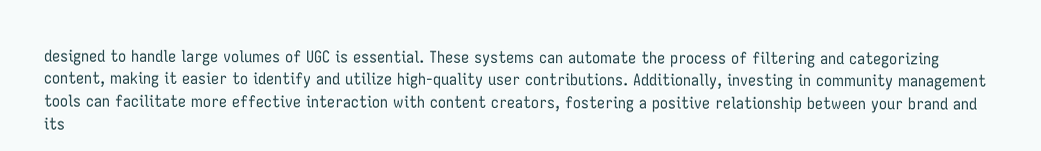designed to handle large volumes of UGC is essential. These systems can automate the process of filtering and categorizing content, making it easier to identify and utilize high-quality user contributions. Additionally, investing in community management tools can facilitate more effective interaction with content creators, fostering a positive relationship between your brand and its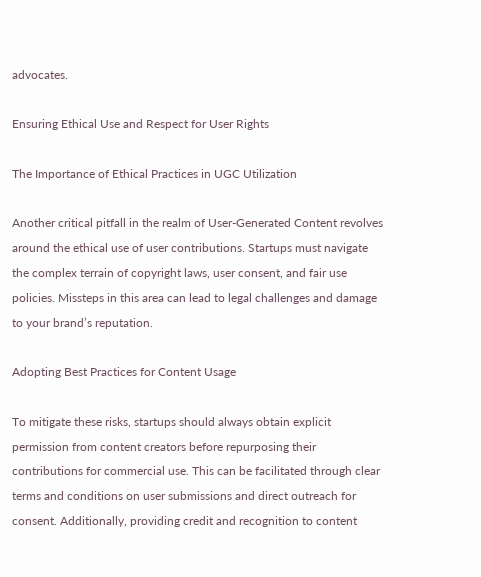advocates.

Ensuring Ethical Use and Respect for User Rights

The Importance of Ethical Practices in UGC Utilization

Another critical pitfall in the realm of User-Generated Content revolves around the ethical use of user contributions. Startups must navigate the complex terrain of copyright laws, user consent, and fair use policies. Missteps in this area can lead to legal challenges and damage to your brand’s reputation.

Adopting Best Practices for Content Usage

To mitigate these risks, startups should always obtain explicit permission from content creators before repurposing their contributions for commercial use. This can be facilitated through clear terms and conditions on user submissions and direct outreach for consent. Additionally, providing credit and recognition to content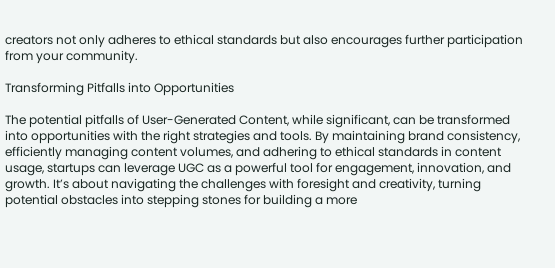creators not only adheres to ethical standards but also encourages further participation from your community.

Transforming Pitfalls into Opportunities

The potential pitfalls of User-Generated Content, while significant, can be transformed into opportunities with the right strategies and tools. By maintaining brand consistency, efficiently managing content volumes, and adhering to ethical standards in content usage, startups can leverage UGC as a powerful tool for engagement, innovation, and growth. It’s about navigating the challenges with foresight and creativity, turning potential obstacles into stepping stones for building a more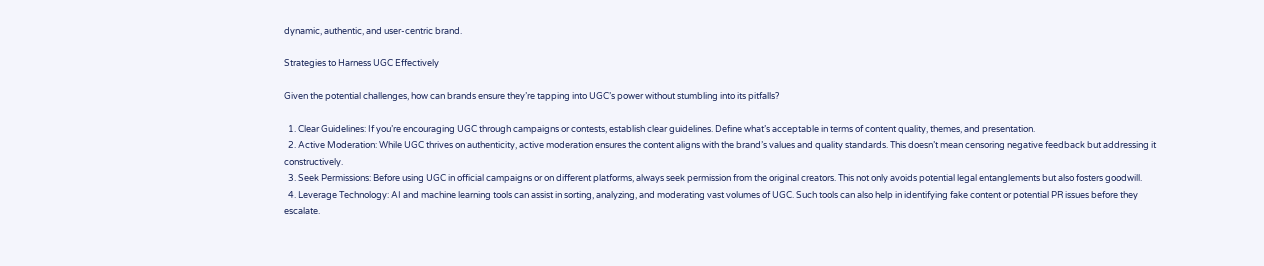dynamic, authentic, and user-centric brand.

Strategies to Harness UGC Effectively

Given the potential challenges, how can brands ensure they’re tapping into UGC’s power without stumbling into its pitfalls?

  1. Clear Guidelines: If you’re encouraging UGC through campaigns or contests, establish clear guidelines. Define what’s acceptable in terms of content quality, themes, and presentation.
  2. Active Moderation: While UGC thrives on authenticity, active moderation ensures the content aligns with the brand’s values and quality standards. This doesn’t mean censoring negative feedback but addressing it constructively.
  3. Seek Permissions: Before using UGC in official campaigns or on different platforms, always seek permission from the original creators. This not only avoids potential legal entanglements but also fosters goodwill.
  4. Leverage Technology: AI and machine learning tools can assist in sorting, analyzing, and moderating vast volumes of UGC. Such tools can also help in identifying fake content or potential PR issues before they escalate.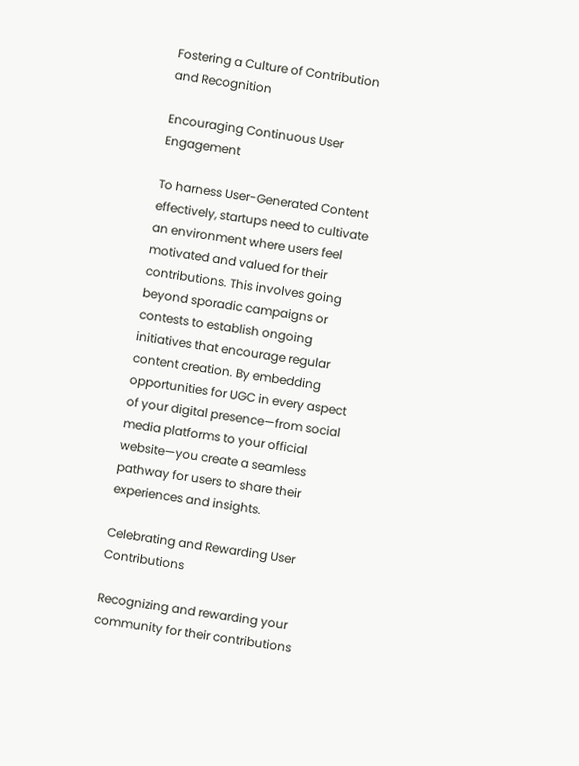Fostering a Culture of Contribution and Recognition

Encouraging Continuous User Engagement

To harness User-Generated Content effectively, startups need to cultivate an environment where users feel motivated and valued for their contributions. This involves going beyond sporadic campaigns or contests to establish ongoing initiatives that encourage regular content creation. By embedding opportunities for UGC in every aspect of your digital presence—from social media platforms to your official website—you create a seamless pathway for users to share their experiences and insights.

Celebrating and Rewarding User Contributions

Recognizing and rewarding your community for their contributions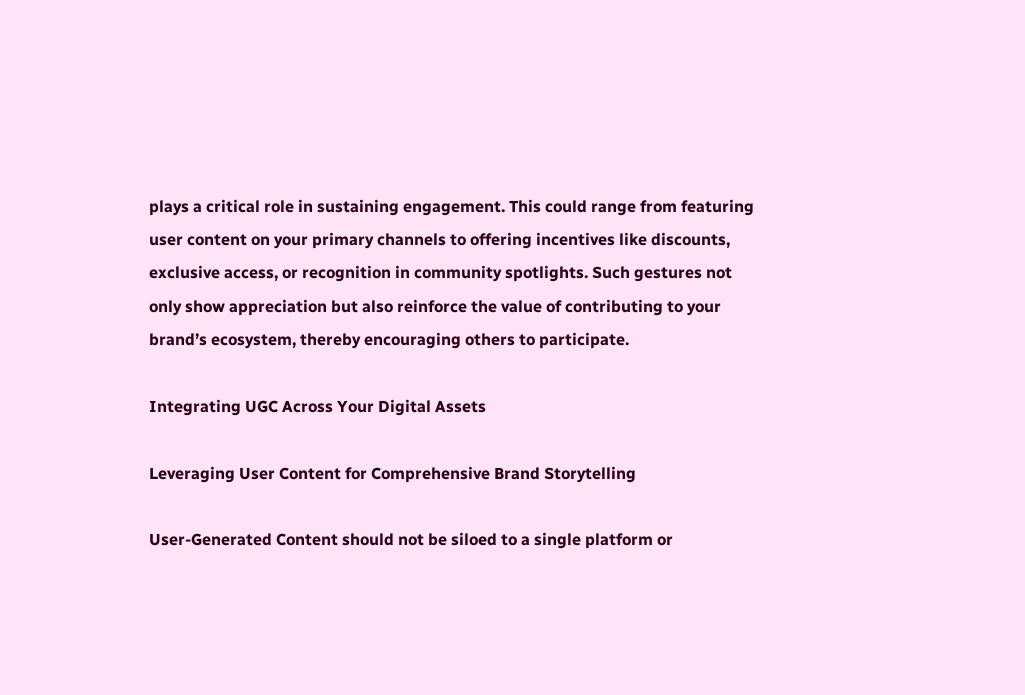plays a critical role in sustaining engagement. This could range from featuring user content on your primary channels to offering incentives like discounts, exclusive access, or recognition in community spotlights. Such gestures not only show appreciation but also reinforce the value of contributing to your brand’s ecosystem, thereby encouraging others to participate.

Integrating UGC Across Your Digital Assets

Leveraging User Content for Comprehensive Brand Storytelling

User-Generated Content should not be siloed to a single platform or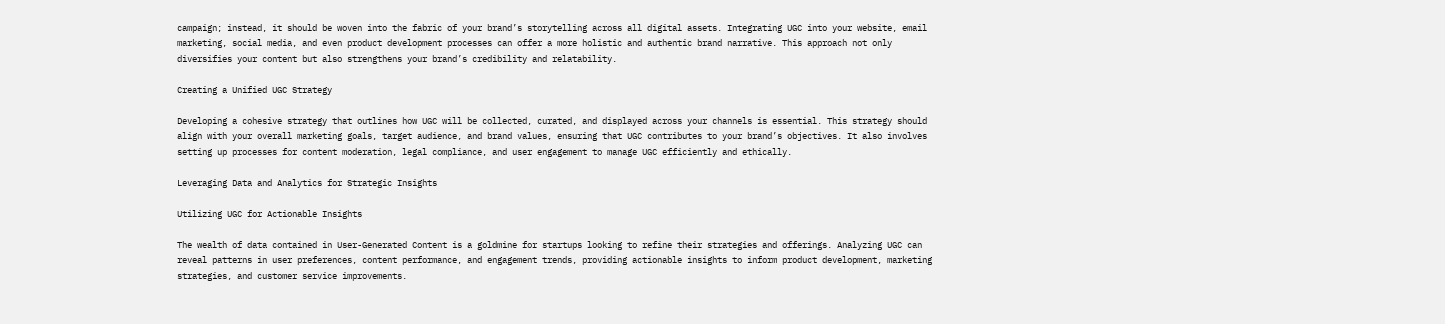campaign; instead, it should be woven into the fabric of your brand’s storytelling across all digital assets. Integrating UGC into your website, email marketing, social media, and even product development processes can offer a more holistic and authentic brand narrative. This approach not only diversifies your content but also strengthens your brand’s credibility and relatability.

Creating a Unified UGC Strategy

Developing a cohesive strategy that outlines how UGC will be collected, curated, and displayed across your channels is essential. This strategy should align with your overall marketing goals, target audience, and brand values, ensuring that UGC contributes to your brand’s objectives. It also involves setting up processes for content moderation, legal compliance, and user engagement to manage UGC efficiently and ethically.

Leveraging Data and Analytics for Strategic Insights

Utilizing UGC for Actionable Insights

The wealth of data contained in User-Generated Content is a goldmine for startups looking to refine their strategies and offerings. Analyzing UGC can reveal patterns in user preferences, content performance, and engagement trends, providing actionable insights to inform product development, marketing strategies, and customer service improvements.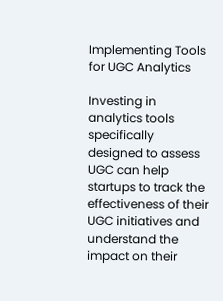Implementing Tools for UGC Analytics

Investing in analytics tools specifically designed to assess UGC can help startups to track the effectiveness of their UGC initiatives and understand the impact on their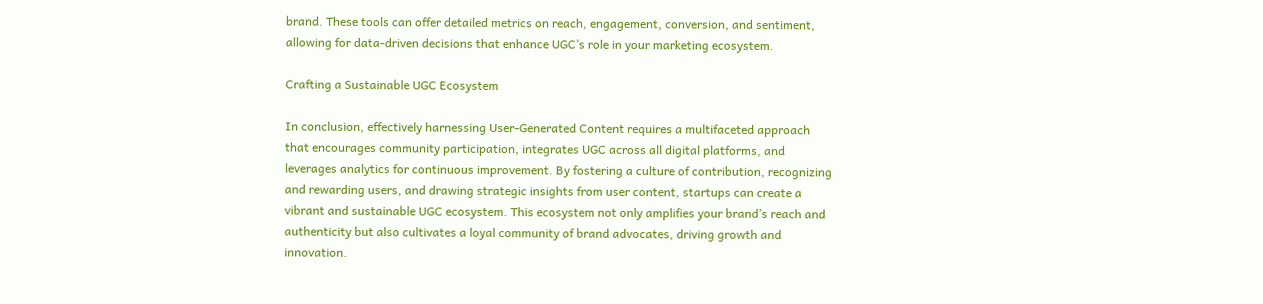brand. These tools can offer detailed metrics on reach, engagement, conversion, and sentiment, allowing for data-driven decisions that enhance UGC’s role in your marketing ecosystem.

Crafting a Sustainable UGC Ecosystem

In conclusion, effectively harnessing User-Generated Content requires a multifaceted approach that encourages community participation, integrates UGC across all digital platforms, and leverages analytics for continuous improvement. By fostering a culture of contribution, recognizing and rewarding users, and drawing strategic insights from user content, startups can create a vibrant and sustainable UGC ecosystem. This ecosystem not only amplifies your brand’s reach and authenticity but also cultivates a loyal community of brand advocates, driving growth and innovation.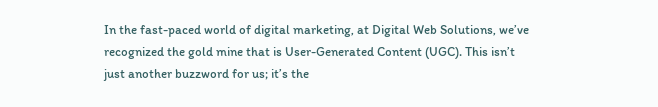In the fast-paced world of digital marketing, at Digital Web Solutions, we’ve recognized the gold mine that is User-Generated Content (UGC). This isn’t just another buzzword for us; it’s the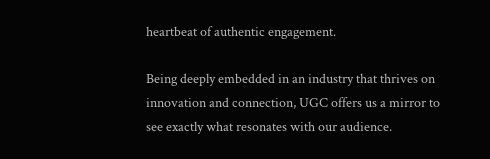heartbeat of authentic engagement.

Being deeply embedded in an industry that thrives on innovation and connection, UGC offers us a mirror to see exactly what resonates with our audience.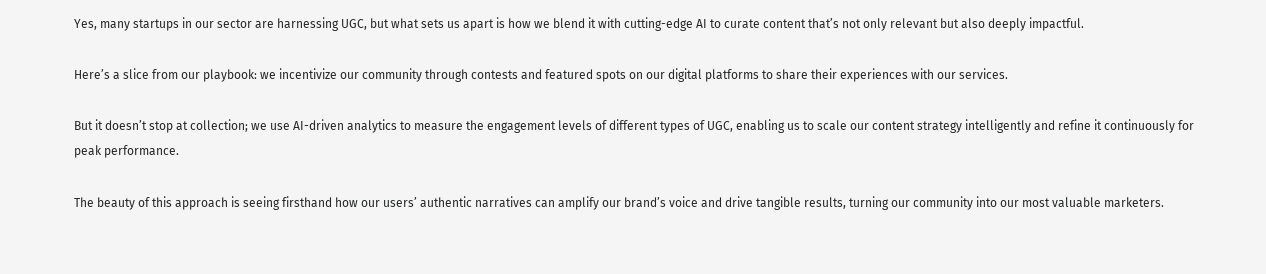Yes, many startups in our sector are harnessing UGC, but what sets us apart is how we blend it with cutting-edge AI to curate content that’s not only relevant but also deeply impactful.

Here’s a slice from our playbook: we incentivize our community through contests and featured spots on our digital platforms to share their experiences with our services.

But it doesn’t stop at collection; we use AI-driven analytics to measure the engagement levels of different types of UGC, enabling us to scale our content strategy intelligently and refine it continuously for peak performance.

The beauty of this approach is seeing firsthand how our users’ authentic narratives can amplify our brand’s voice and drive tangible results, turning our community into our most valuable marketers.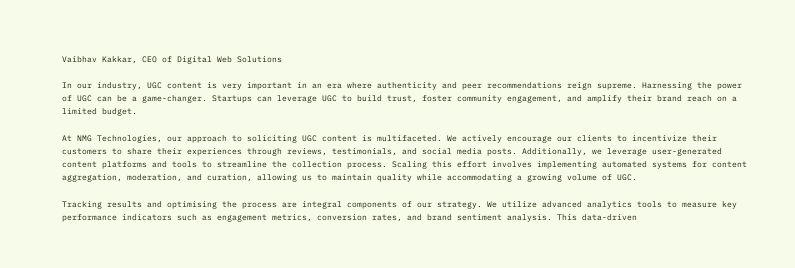Vaibhav Kakkar, CEO of Digital Web Solutions

In our industry, UGC content is very important in an era where authenticity and peer recommendations reign supreme. Harnessing the power of UGC can be a game-changer. Startups can leverage UGC to build trust, foster community engagement, and amplify their brand reach on a limited budget.

At NMG Technologies, our approach to soliciting UGC content is multifaceted. We actively encourage our clients to incentivize their customers to share their experiences through reviews, testimonials, and social media posts. Additionally, we leverage user-generated content platforms and tools to streamline the collection process. Scaling this effort involves implementing automated systems for content aggregation, moderation, and curation, allowing us to maintain quality while accommodating a growing volume of UGC.

Tracking results and optimising the process are integral components of our strategy. We utilize advanced analytics tools to measure key performance indicators such as engagement metrics, conversion rates, and brand sentiment analysis. This data-driven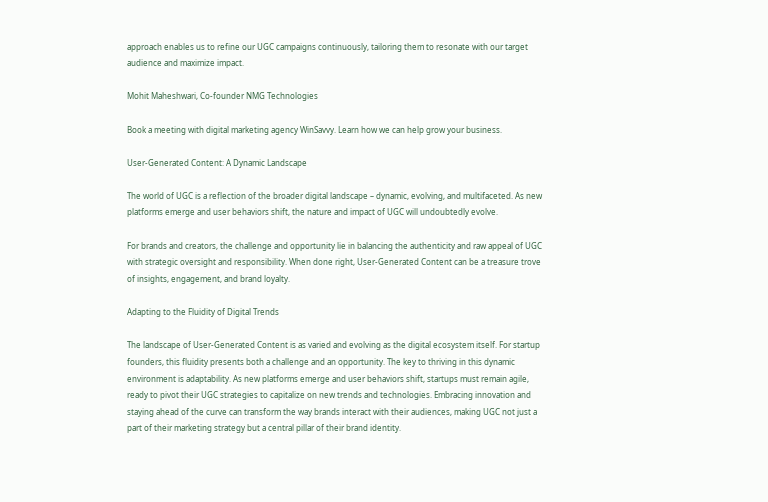approach enables us to refine our UGC campaigns continuously, tailoring them to resonate with our target audience and maximize impact.

Mohit Maheshwari, Co-founder NMG Technologies

Book a meeting with digital marketing agency WinSavvy. Learn how we can help grow your business.

User-Generated Content: A Dynamic Landscape

The world of UGC is a reflection of the broader digital landscape – dynamic, evolving, and multifaceted. As new platforms emerge and user behaviors shift, the nature and impact of UGC will undoubtedly evolve.

For brands and creators, the challenge and opportunity lie in balancing the authenticity and raw appeal of UGC with strategic oversight and responsibility. When done right, User-Generated Content can be a treasure trove of insights, engagement, and brand loyalty.

Adapting to the Fluidity of Digital Trends

The landscape of User-Generated Content is as varied and evolving as the digital ecosystem itself. For startup founders, this fluidity presents both a challenge and an opportunity. The key to thriving in this dynamic environment is adaptability. As new platforms emerge and user behaviors shift, startups must remain agile, ready to pivot their UGC strategies to capitalize on new trends and technologies. Embracing innovation and staying ahead of the curve can transform the way brands interact with their audiences, making UGC not just a part of their marketing strategy but a central pillar of their brand identity.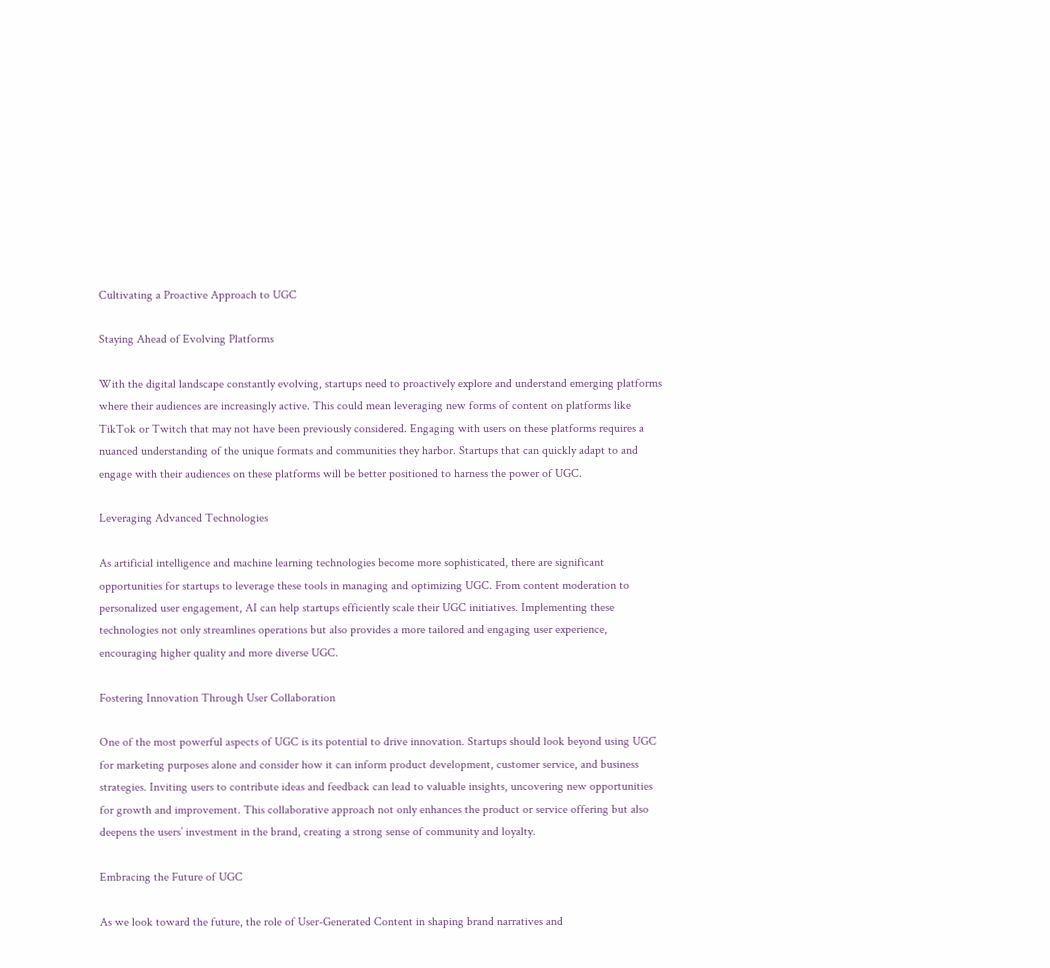Cultivating a Proactive Approach to UGC

Staying Ahead of Evolving Platforms

With the digital landscape constantly evolving, startups need to proactively explore and understand emerging platforms where their audiences are increasingly active. This could mean leveraging new forms of content on platforms like TikTok or Twitch that may not have been previously considered. Engaging with users on these platforms requires a nuanced understanding of the unique formats and communities they harbor. Startups that can quickly adapt to and engage with their audiences on these platforms will be better positioned to harness the power of UGC.

Leveraging Advanced Technologies

As artificial intelligence and machine learning technologies become more sophisticated, there are significant opportunities for startups to leverage these tools in managing and optimizing UGC. From content moderation to personalized user engagement, AI can help startups efficiently scale their UGC initiatives. Implementing these technologies not only streamlines operations but also provides a more tailored and engaging user experience, encouraging higher quality and more diverse UGC.

Fostering Innovation Through User Collaboration

One of the most powerful aspects of UGC is its potential to drive innovation. Startups should look beyond using UGC for marketing purposes alone and consider how it can inform product development, customer service, and business strategies. Inviting users to contribute ideas and feedback can lead to valuable insights, uncovering new opportunities for growth and improvement. This collaborative approach not only enhances the product or service offering but also deepens the users’ investment in the brand, creating a strong sense of community and loyalty.

Embracing the Future of UGC

As we look toward the future, the role of User-Generated Content in shaping brand narratives and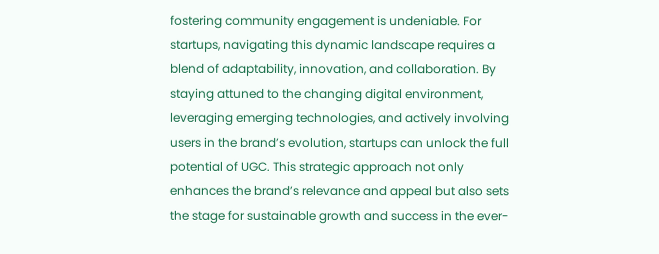fostering community engagement is undeniable. For startups, navigating this dynamic landscape requires a blend of adaptability, innovation, and collaboration. By staying attuned to the changing digital environment, leveraging emerging technologies, and actively involving users in the brand’s evolution, startups can unlock the full potential of UGC. This strategic approach not only enhances the brand’s relevance and appeal but also sets the stage for sustainable growth and success in the ever-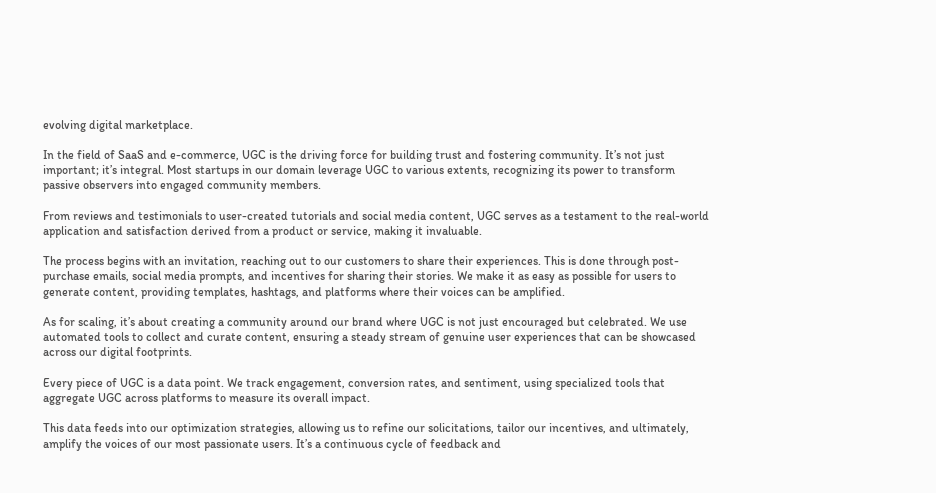evolving digital marketplace.

In the field of SaaS and e-commerce, UGC is the driving force for building trust and fostering community. It’s not just important; it’s integral. Most startups in our domain leverage UGC to various extents, recognizing its power to transform passive observers into engaged community members.

From reviews and testimonials to user-created tutorials and social media content, UGC serves as a testament to the real-world application and satisfaction derived from a product or service, making it invaluable.

The process begins with an invitation, reaching out to our customers to share their experiences. This is done through post-purchase emails, social media prompts, and incentives for sharing their stories. We make it as easy as possible for users to generate content, providing templates, hashtags, and platforms where their voices can be amplified.

As for scaling, it’s about creating a community around our brand where UGC is not just encouraged but celebrated. We use automated tools to collect and curate content, ensuring a steady stream of genuine user experiences that can be showcased across our digital footprints.

Every piece of UGC is a data point. We track engagement, conversion rates, and sentiment, using specialized tools that aggregate UGC across platforms to measure its overall impact.

This data feeds into our optimization strategies, allowing us to refine our solicitations, tailor our incentives, and ultimately, amplify the voices of our most passionate users. It’s a continuous cycle of feedback and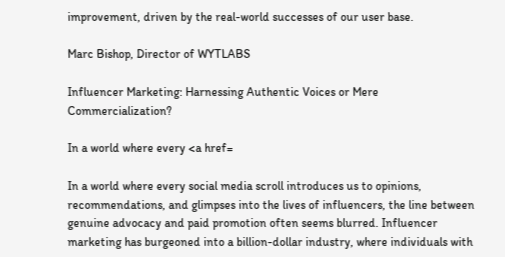improvement, driven by the real-world successes of our user base.

Marc Bishop, Director of WYTLABS

Influencer Marketing: Harnessing Authentic Voices or Mere Commercialization?

In a world where every <a href=

In a world where every social media scroll introduces us to opinions, recommendations, and glimpses into the lives of influencers, the line between genuine advocacy and paid promotion often seems blurred. Influencer marketing has burgeoned into a billion-dollar industry, where individuals with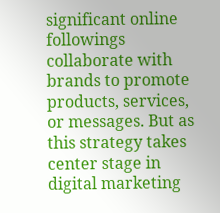significant online followings collaborate with brands to promote products, services, or messages. But as this strategy takes center stage in digital marketing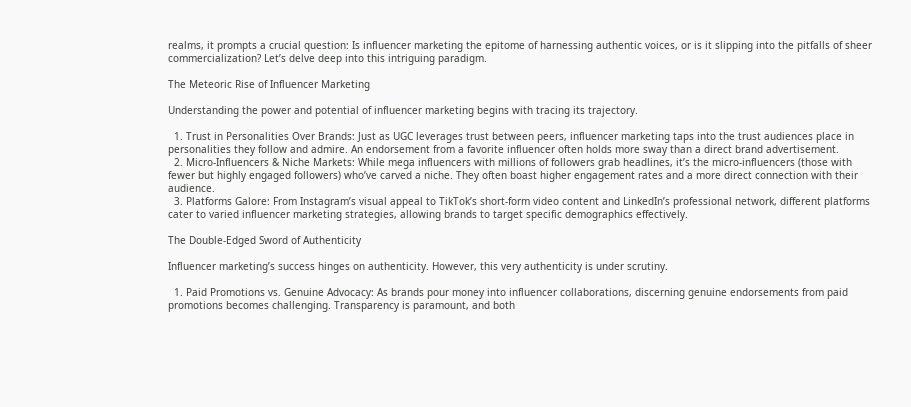realms, it prompts a crucial question: Is influencer marketing the epitome of harnessing authentic voices, or is it slipping into the pitfalls of sheer commercialization? Let’s delve deep into this intriguing paradigm.

The Meteoric Rise of Influencer Marketing

Understanding the power and potential of influencer marketing begins with tracing its trajectory.

  1. Trust in Personalities Over Brands: Just as UGC leverages trust between peers, influencer marketing taps into the trust audiences place in personalities they follow and admire. An endorsement from a favorite influencer often holds more sway than a direct brand advertisement.
  2. Micro-Influencers & Niche Markets: While mega influencers with millions of followers grab headlines, it’s the micro-influencers (those with fewer but highly engaged followers) who’ve carved a niche. They often boast higher engagement rates and a more direct connection with their audience.
  3. Platforms Galore: From Instagram’s visual appeal to TikTok’s short-form video content and LinkedIn’s professional network, different platforms cater to varied influencer marketing strategies, allowing brands to target specific demographics effectively.

The Double-Edged Sword of Authenticity

Influencer marketing’s success hinges on authenticity. However, this very authenticity is under scrutiny.

  1. Paid Promotions vs. Genuine Advocacy: As brands pour money into influencer collaborations, discerning genuine endorsements from paid promotions becomes challenging. Transparency is paramount, and both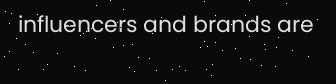influencers and brands are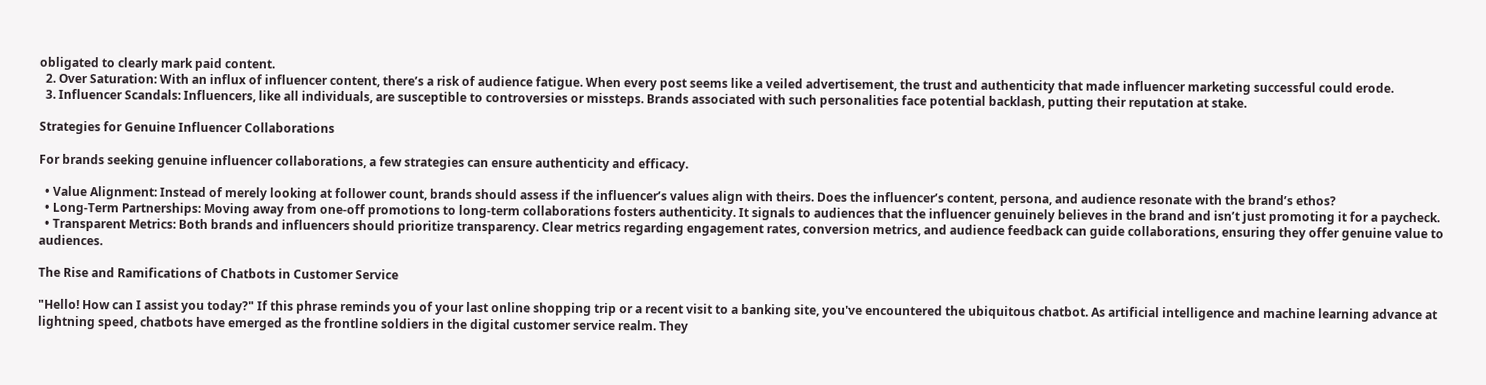obligated to clearly mark paid content.
  2. Over Saturation: With an influx of influencer content, there’s a risk of audience fatigue. When every post seems like a veiled advertisement, the trust and authenticity that made influencer marketing successful could erode.
  3. Influencer Scandals: Influencers, like all individuals, are susceptible to controversies or missteps. Brands associated with such personalities face potential backlash, putting their reputation at stake.

Strategies for Genuine Influencer Collaborations

For brands seeking genuine influencer collaborations, a few strategies can ensure authenticity and efficacy.

  • Value Alignment: Instead of merely looking at follower count, brands should assess if the influencer’s values align with theirs. Does the influencer’s content, persona, and audience resonate with the brand’s ethos?
  • Long-Term Partnerships: Moving away from one-off promotions to long-term collaborations fosters authenticity. It signals to audiences that the influencer genuinely believes in the brand and isn’t just promoting it for a paycheck.
  • Transparent Metrics: Both brands and influencers should prioritize transparency. Clear metrics regarding engagement rates, conversion metrics, and audience feedback can guide collaborations, ensuring they offer genuine value to audiences.

The Rise and Ramifications of Chatbots in Customer Service

"Hello! How can I assist you today?" If this phrase reminds you of your last online shopping trip or a recent visit to a banking site, you've encountered the ubiquitous chatbot. As artificial intelligence and machine learning advance at lightning speed, chatbots have emerged as the frontline soldiers in the digital customer service realm. They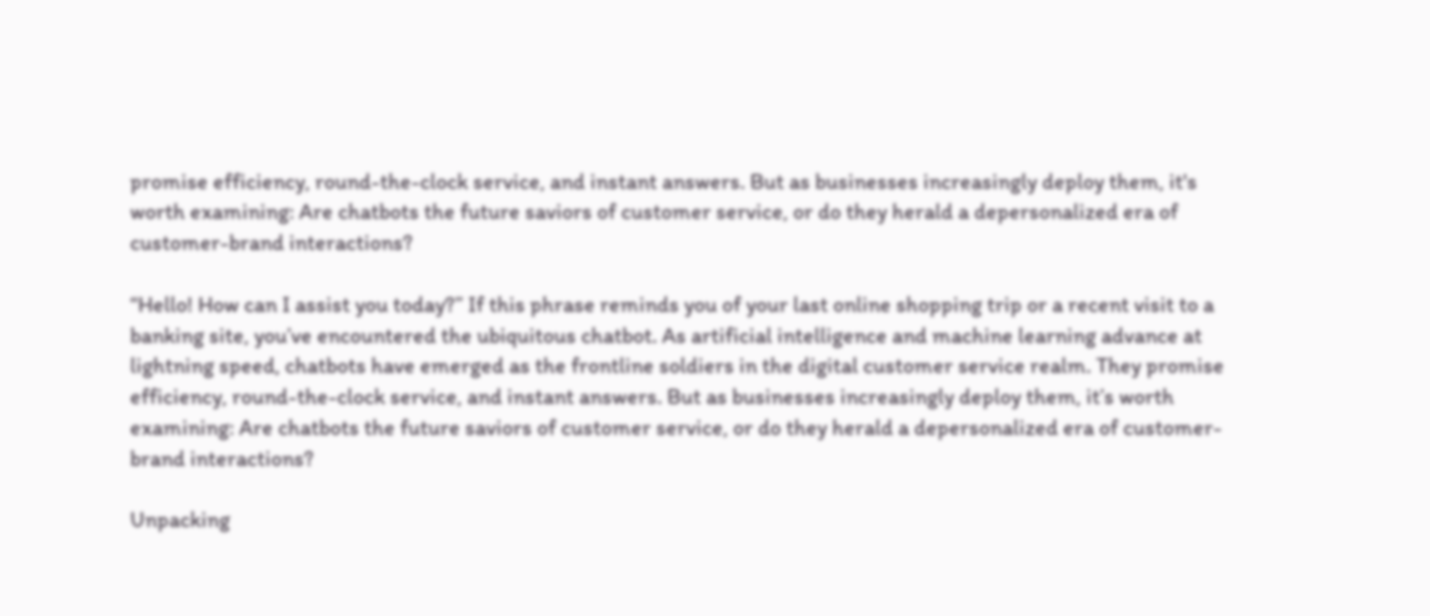promise efficiency, round-the-clock service, and instant answers. But as businesses increasingly deploy them, it's worth examining: Are chatbots the future saviors of customer service, or do they herald a depersonalized era of customer-brand interactions?

“Hello! How can I assist you today?” If this phrase reminds you of your last online shopping trip or a recent visit to a banking site, you’ve encountered the ubiquitous chatbot. As artificial intelligence and machine learning advance at lightning speed, chatbots have emerged as the frontline soldiers in the digital customer service realm. They promise efficiency, round-the-clock service, and instant answers. But as businesses increasingly deploy them, it’s worth examining: Are chatbots the future saviors of customer service, or do they herald a depersonalized era of customer-brand interactions?

Unpacking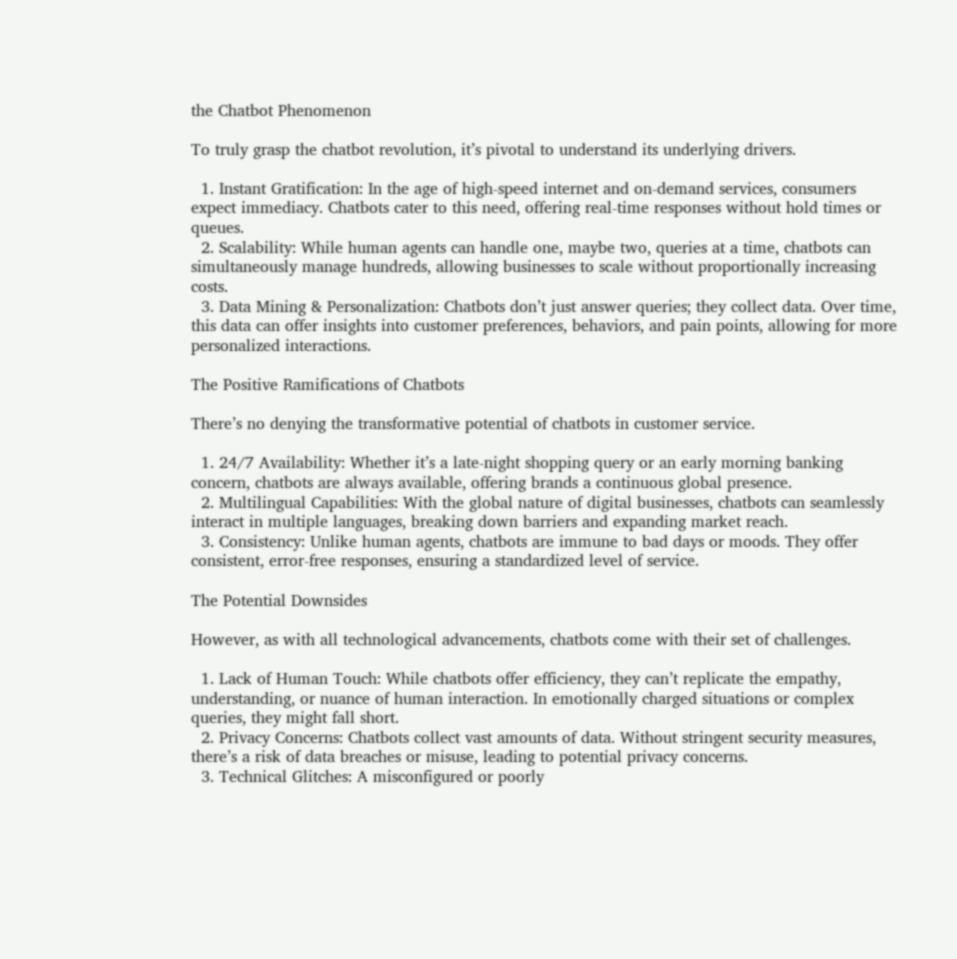the Chatbot Phenomenon

To truly grasp the chatbot revolution, it’s pivotal to understand its underlying drivers.

  1. Instant Gratification: In the age of high-speed internet and on-demand services, consumers expect immediacy. Chatbots cater to this need, offering real-time responses without hold times or queues.
  2. Scalability: While human agents can handle one, maybe two, queries at a time, chatbots can simultaneously manage hundreds, allowing businesses to scale without proportionally increasing costs.
  3. Data Mining & Personalization: Chatbots don’t just answer queries; they collect data. Over time, this data can offer insights into customer preferences, behaviors, and pain points, allowing for more personalized interactions.

The Positive Ramifications of Chatbots

There’s no denying the transformative potential of chatbots in customer service.

  1. 24/7 Availability: Whether it’s a late-night shopping query or an early morning banking concern, chatbots are always available, offering brands a continuous global presence.
  2. Multilingual Capabilities: With the global nature of digital businesses, chatbots can seamlessly interact in multiple languages, breaking down barriers and expanding market reach.
  3. Consistency: Unlike human agents, chatbots are immune to bad days or moods. They offer consistent, error-free responses, ensuring a standardized level of service.

The Potential Downsides

However, as with all technological advancements, chatbots come with their set of challenges.

  1. Lack of Human Touch: While chatbots offer efficiency, they can’t replicate the empathy, understanding, or nuance of human interaction. In emotionally charged situations or complex queries, they might fall short.
  2. Privacy Concerns: Chatbots collect vast amounts of data. Without stringent security measures, there’s a risk of data breaches or misuse, leading to potential privacy concerns.
  3. Technical Glitches: A misconfigured or poorly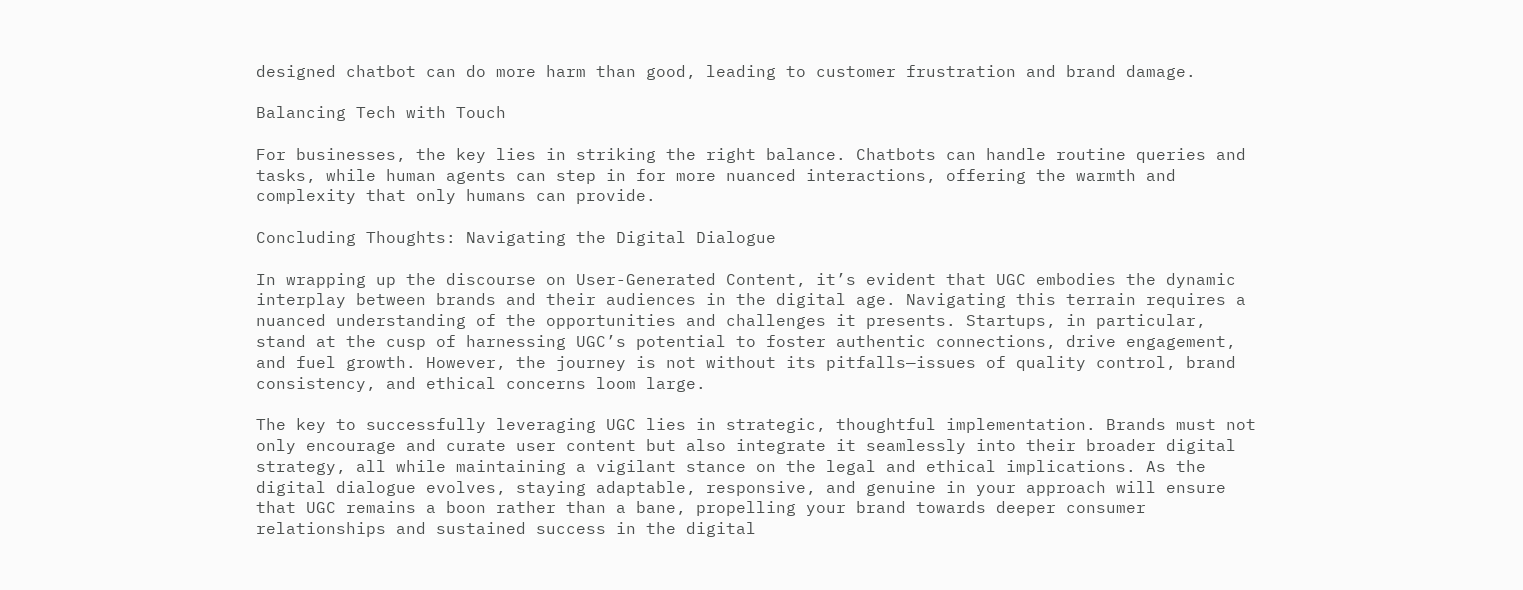designed chatbot can do more harm than good, leading to customer frustration and brand damage.

Balancing Tech with Touch

For businesses, the key lies in striking the right balance. Chatbots can handle routine queries and tasks, while human agents can step in for more nuanced interactions, offering the warmth and complexity that only humans can provide.

Concluding Thoughts: Navigating the Digital Dialogue

In wrapping up the discourse on User-Generated Content, it’s evident that UGC embodies the dynamic interplay between brands and their audiences in the digital age. Navigating this terrain requires a nuanced understanding of the opportunities and challenges it presents. Startups, in particular, stand at the cusp of harnessing UGC’s potential to foster authentic connections, drive engagement, and fuel growth. However, the journey is not without its pitfalls—issues of quality control, brand consistency, and ethical concerns loom large.

The key to successfully leveraging UGC lies in strategic, thoughtful implementation. Brands must not only encourage and curate user content but also integrate it seamlessly into their broader digital strategy, all while maintaining a vigilant stance on the legal and ethical implications. As the digital dialogue evolves, staying adaptable, responsive, and genuine in your approach will ensure that UGC remains a boon rather than a bane, propelling your brand towards deeper consumer relationships and sustained success in the digital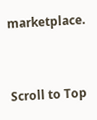marketplace.


Scroll to Top